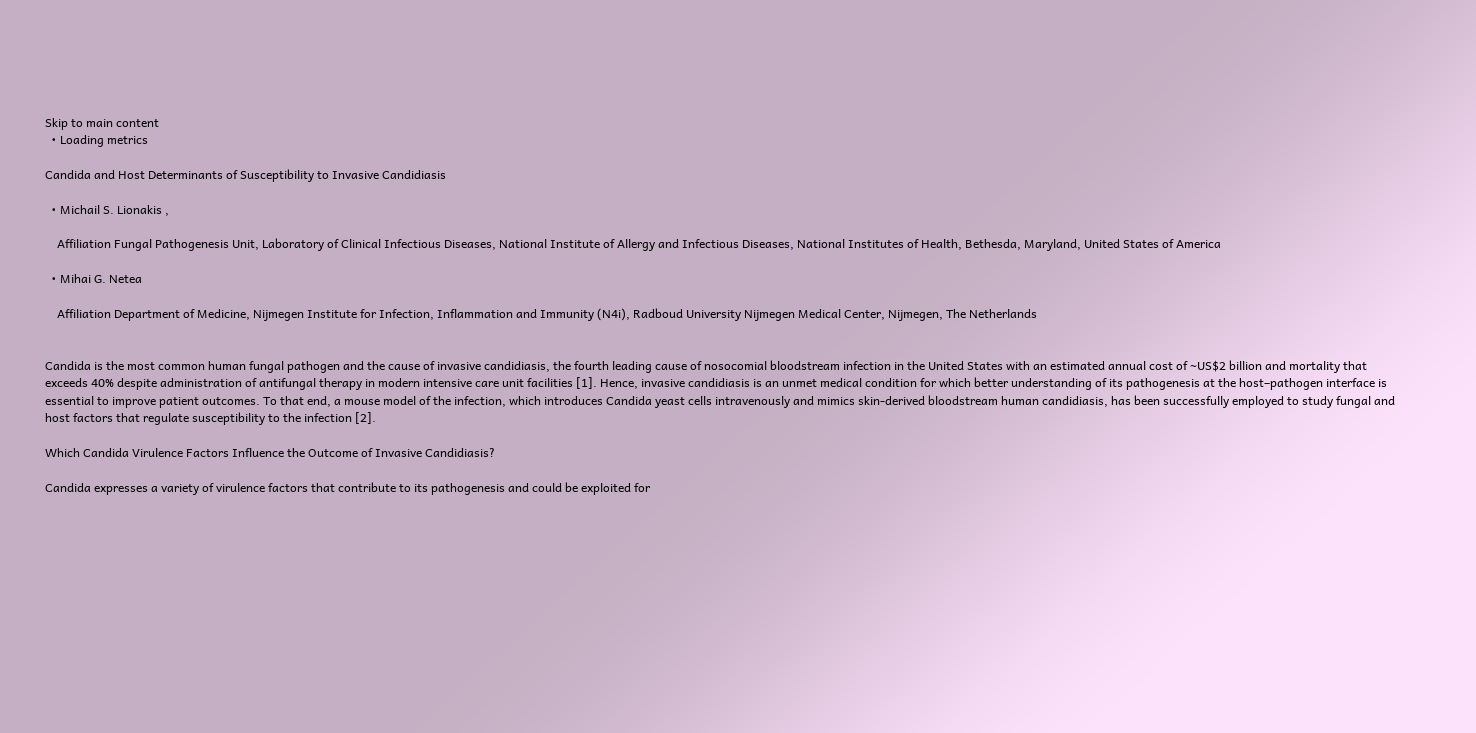Skip to main content
  • Loading metrics

Candida and Host Determinants of Susceptibility to Invasive Candidiasis

  • Michail S. Lionakis ,

    Affiliation Fungal Pathogenesis Unit, Laboratory of Clinical Infectious Diseases, National Institute of Allergy and Infectious Diseases, National Institutes of Health, Bethesda, Maryland, United States of America

  • Mihai G. Netea

    Affiliation Department of Medicine, Nijmegen Institute for Infection, Inflammation and Immunity (N4i), Radboud University Nijmegen Medical Center, Nijmegen, The Netherlands


Candida is the most common human fungal pathogen and the cause of invasive candidiasis, the fourth leading cause of nosocomial bloodstream infection in the United States with an estimated annual cost of ∼US$2 billion and mortality that exceeds 40% despite administration of antifungal therapy in modern intensive care unit facilities [1]. Hence, invasive candidiasis is an unmet medical condition for which better understanding of its pathogenesis at the host–pathogen interface is essential to improve patient outcomes. To that end, a mouse model of the infection, which introduces Candida yeast cells intravenously and mimics skin-derived bloodstream human candidiasis, has been successfully employed to study fungal and host factors that regulate susceptibility to the infection [2].

Which Candida Virulence Factors Influence the Outcome of Invasive Candidiasis?

Candida expresses a variety of virulence factors that contribute to its pathogenesis and could be exploited for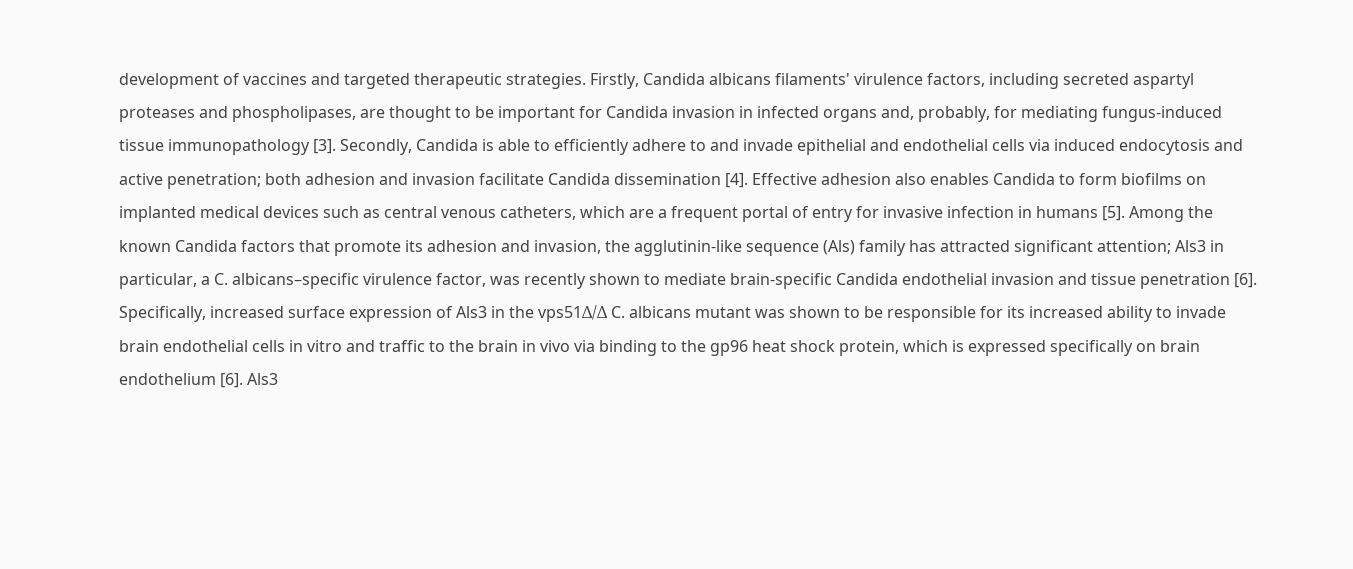development of vaccines and targeted therapeutic strategies. Firstly, Candida albicans filaments' virulence factors, including secreted aspartyl proteases and phospholipases, are thought to be important for Candida invasion in infected organs and, probably, for mediating fungus-induced tissue immunopathology [3]. Secondly, Candida is able to efficiently adhere to and invade epithelial and endothelial cells via induced endocytosis and active penetration; both adhesion and invasion facilitate Candida dissemination [4]. Effective adhesion also enables Candida to form biofilms on implanted medical devices such as central venous catheters, which are a frequent portal of entry for invasive infection in humans [5]. Among the known Candida factors that promote its adhesion and invasion, the agglutinin-like sequence (Als) family has attracted significant attention; Als3 in particular, a C. albicans–specific virulence factor, was recently shown to mediate brain-specific Candida endothelial invasion and tissue penetration [6]. Specifically, increased surface expression of Als3 in the vps51Δ/Δ C. albicans mutant was shown to be responsible for its increased ability to invade brain endothelial cells in vitro and traffic to the brain in vivo via binding to the gp96 heat shock protein, which is expressed specifically on brain endothelium [6]. Als3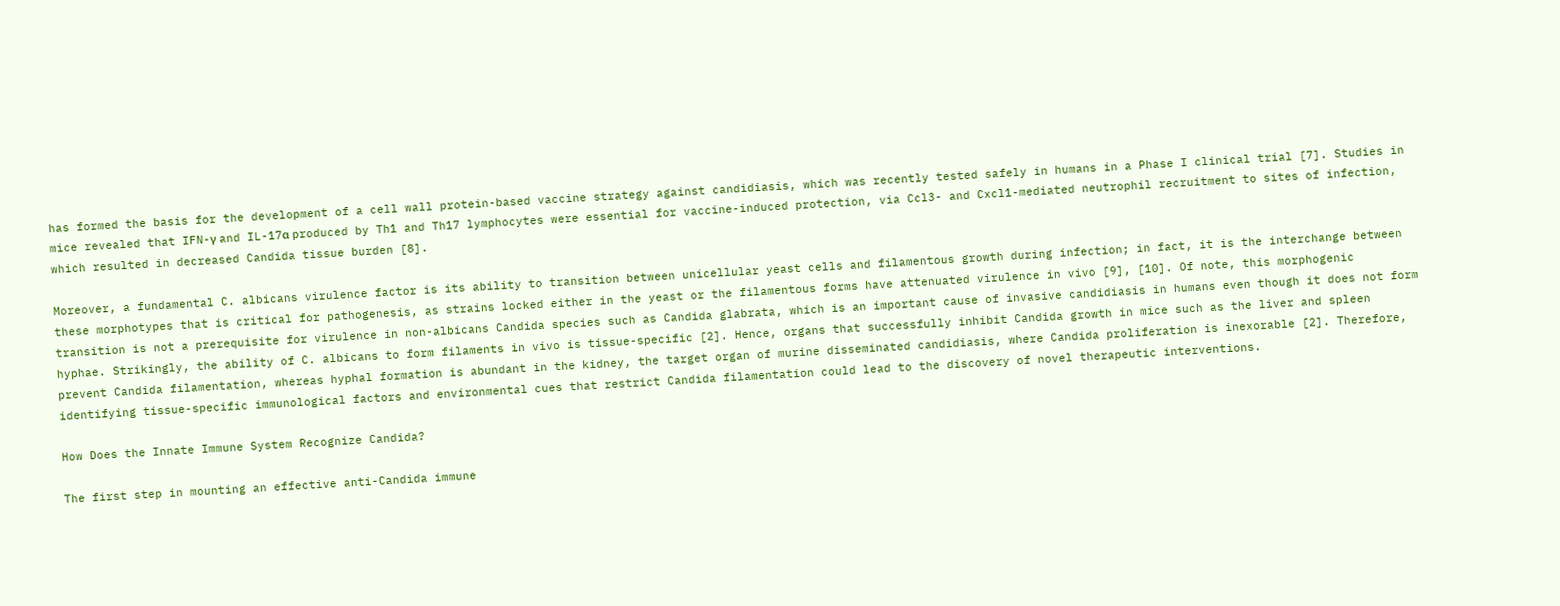has formed the basis for the development of a cell wall protein-based vaccine strategy against candidiasis, which was recently tested safely in humans in a Phase I clinical trial [7]. Studies in mice revealed that IFN-γ and IL-17α produced by Th1 and Th17 lymphocytes were essential for vaccine-induced protection, via Ccl3- and Cxcl1-mediated neutrophil recruitment to sites of infection, which resulted in decreased Candida tissue burden [8].

Moreover, a fundamental C. albicans virulence factor is its ability to transition between unicellular yeast cells and filamentous growth during infection; in fact, it is the interchange between these morphotypes that is critical for pathogenesis, as strains locked either in the yeast or the filamentous forms have attenuated virulence in vivo [9], [10]. Of note, this morphogenic transition is not a prerequisite for virulence in non-albicans Candida species such as Candida glabrata, which is an important cause of invasive candidiasis in humans even though it does not form hyphae. Strikingly, the ability of C. albicans to form filaments in vivo is tissue-specific [2]. Hence, organs that successfully inhibit Candida growth in mice such as the liver and spleen prevent Candida filamentation, whereas hyphal formation is abundant in the kidney, the target organ of murine disseminated candidiasis, where Candida proliferation is inexorable [2]. Therefore, identifying tissue-specific immunological factors and environmental cues that restrict Candida filamentation could lead to the discovery of novel therapeutic interventions.

How Does the Innate Immune System Recognize Candida?

The first step in mounting an effective anti-Candida immune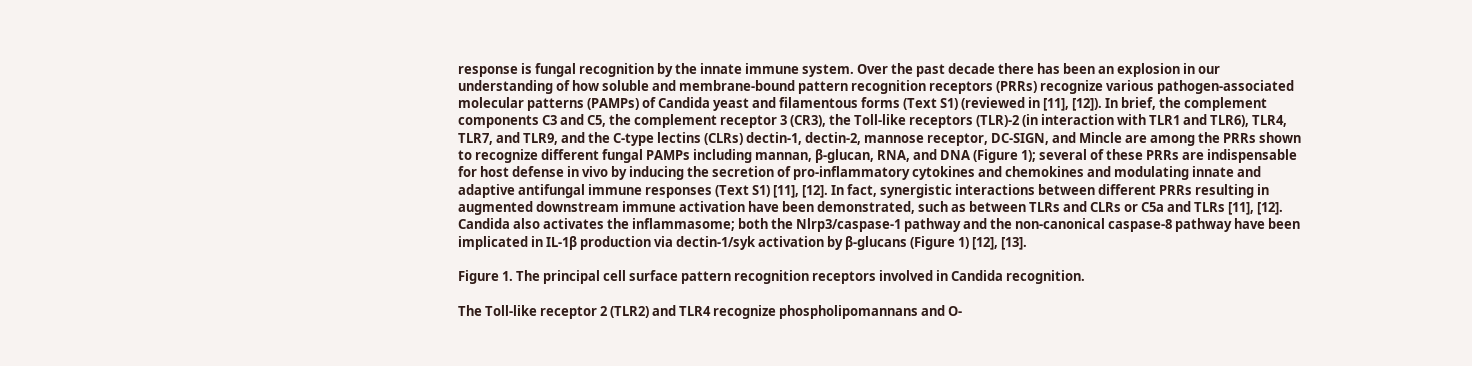response is fungal recognition by the innate immune system. Over the past decade there has been an explosion in our understanding of how soluble and membrane-bound pattern recognition receptors (PRRs) recognize various pathogen-associated molecular patterns (PAMPs) of Candida yeast and filamentous forms (Text S1) (reviewed in [11], [12]). In brief, the complement components C3 and C5, the complement receptor 3 (CR3), the Toll-like receptors (TLR)-2 (in interaction with TLR1 and TLR6), TLR4, TLR7, and TLR9, and the C-type lectins (CLRs) dectin-1, dectin-2, mannose receptor, DC-SIGN, and Mincle are among the PRRs shown to recognize different fungal PAMPs including mannan, β-glucan, RNA, and DNA (Figure 1); several of these PRRs are indispensable for host defense in vivo by inducing the secretion of pro-inflammatory cytokines and chemokines and modulating innate and adaptive antifungal immune responses (Text S1) [11], [12]. In fact, synergistic interactions between different PRRs resulting in augmented downstream immune activation have been demonstrated, such as between TLRs and CLRs or C5a and TLRs [11], [12]. Candida also activates the inflammasome; both the Nlrp3/caspase-1 pathway and the non-canonical caspase-8 pathway have been implicated in IL-1β production via dectin-1/syk activation by β-glucans (Figure 1) [12], [13].

Figure 1. The principal cell surface pattern recognition receptors involved in Candida recognition.

The Toll-like receptor 2 (TLR2) and TLR4 recognize phospholipomannans and O-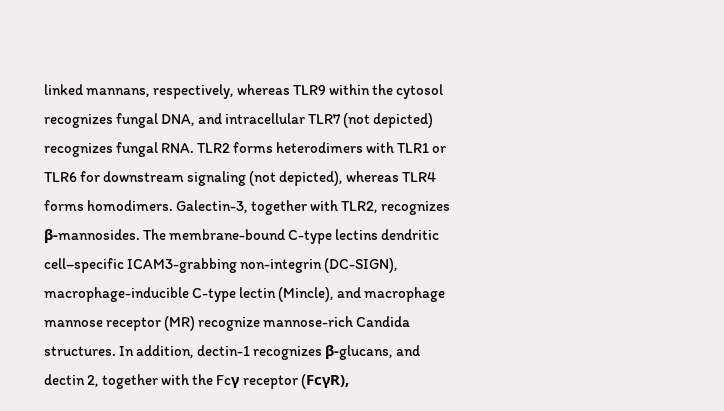linked mannans, respectively, whereas TLR9 within the cytosol recognizes fungal DNA, and intracellular TLR7 (not depicted) recognizes fungal RNA. TLR2 forms heterodimers with TLR1 or TLR6 for downstream signaling (not depicted), whereas TLR4 forms homodimers. Galectin-3, together with TLR2, recognizes β-mannosides. The membrane-bound C-type lectins dendritic cell–specific ICAM3-grabbing non-integrin (DC-SIGN), macrophage-inducible C-type lectin (Mincle), and macrophage mannose receptor (MR) recognize mannose-rich Candida structures. In addition, dectin-1 recognizes β-glucans, and dectin 2, together with the Fcγ receptor (FcγR),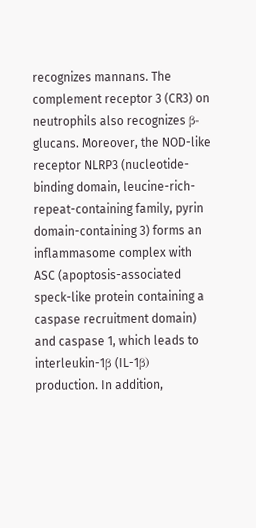recognizes mannans. The complement receptor 3 (CR3) on neutrophils also recognizes β-glucans. Moreover, the NOD-like receptor NLRP3 (nucleotide-binding domain, leucine-rich-repeat-containing family, pyrin domain-containing 3) forms an inflammasome complex with ASC (apoptosis-associated speck-like protein containing a caspase recruitment domain) and caspase 1, which leads to interleukin-1β (IL-1β) production. In addition,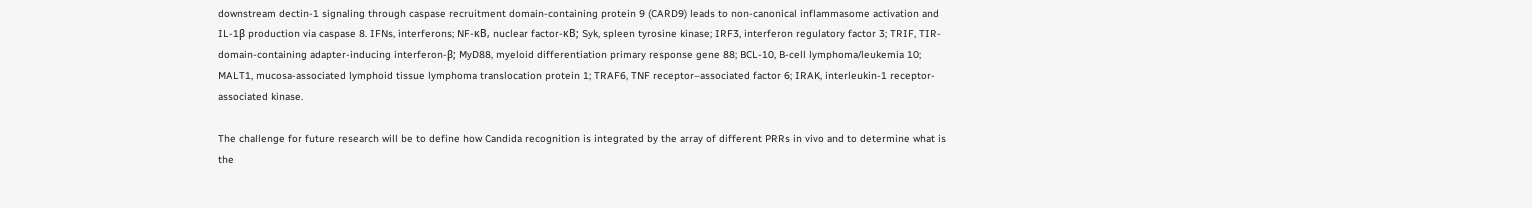downstream dectin-1 signaling through caspase recruitment domain-containing protein 9 (CARD9) leads to non-canonical inflammasome activation and IL-1β production via caspase 8. IFNs, interferons; NF-κB, nuclear factor-κB; Syk, spleen tyrosine kinase; IRF3, interferon regulatory factor 3; TRIF, TIR-domain-containing adapter-inducing interferon-β; MyD88, myeloid differentiation primary response gene 88; BCL-10, B-cell lymphoma/leukemia 10; MALT1, mucosa-associated lymphoid tissue lymphoma translocation protein 1; TRAF6, TNF receptor–associated factor 6; IRAK, interleukin-1 receptor-associated kinase.

The challenge for future research will be to define how Candida recognition is integrated by the array of different PRRs in vivo and to determine what is the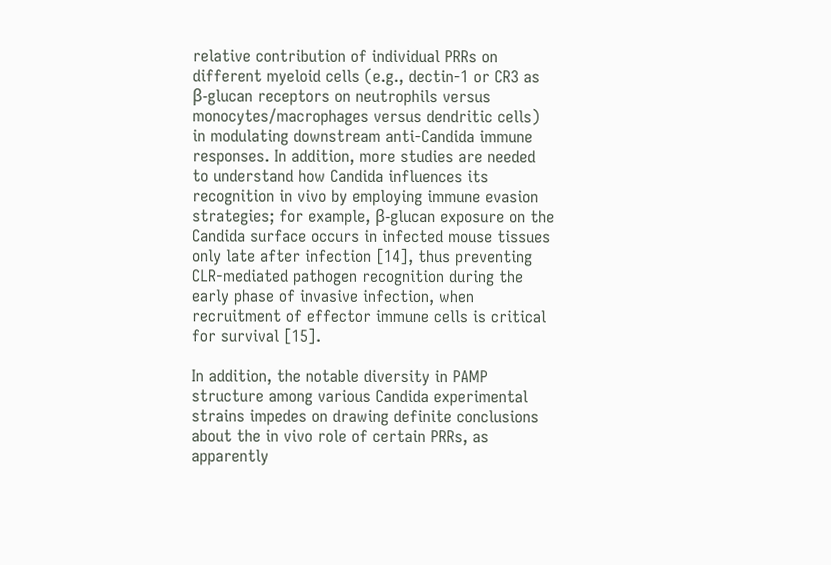relative contribution of individual PRRs on different myeloid cells (e.g., dectin-1 or CR3 as β-glucan receptors on neutrophils versus monocytes/macrophages versus dendritic cells) in modulating downstream anti-Candida immune responses. In addition, more studies are needed to understand how Candida influences its recognition in vivo by employing immune evasion strategies; for example, β-glucan exposure on the Candida surface occurs in infected mouse tissues only late after infection [14], thus preventing CLR-mediated pathogen recognition during the early phase of invasive infection, when recruitment of effector immune cells is critical for survival [15].

In addition, the notable diversity in PAMP structure among various Candida experimental strains impedes on drawing definite conclusions about the in vivo role of certain PRRs, as apparently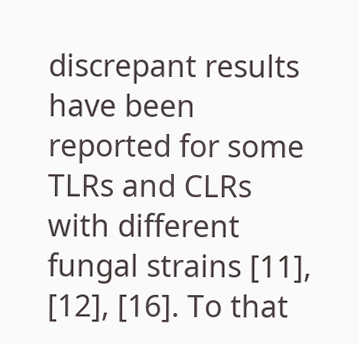discrepant results have been reported for some TLRs and CLRs with different fungal strains [11], [12], [16]. To that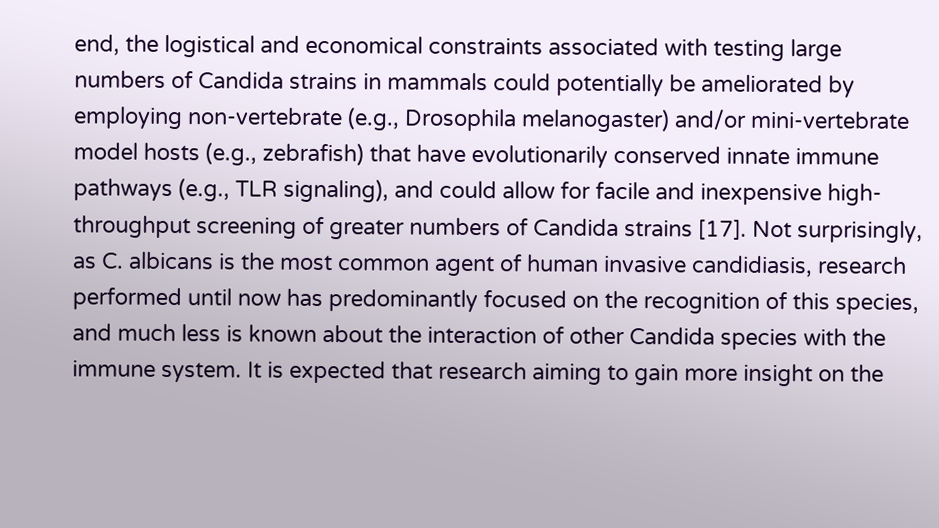end, the logistical and economical constraints associated with testing large numbers of Candida strains in mammals could potentially be ameliorated by employing non-vertebrate (e.g., Drosophila melanogaster) and/or mini-vertebrate model hosts (e.g., zebrafish) that have evolutionarily conserved innate immune pathways (e.g., TLR signaling), and could allow for facile and inexpensive high-throughput screening of greater numbers of Candida strains [17]. Not surprisingly, as C. albicans is the most common agent of human invasive candidiasis, research performed until now has predominantly focused on the recognition of this species, and much less is known about the interaction of other Candida species with the immune system. It is expected that research aiming to gain more insight on the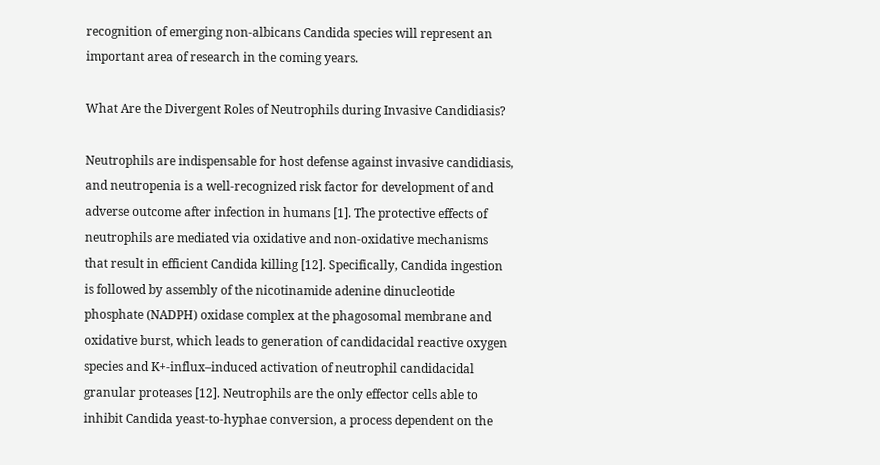recognition of emerging non-albicans Candida species will represent an important area of research in the coming years.

What Are the Divergent Roles of Neutrophils during Invasive Candidiasis?

Neutrophils are indispensable for host defense against invasive candidiasis, and neutropenia is a well-recognized risk factor for development of and adverse outcome after infection in humans [1]. The protective effects of neutrophils are mediated via oxidative and non-oxidative mechanisms that result in efficient Candida killing [12]. Specifically, Candida ingestion is followed by assembly of the nicotinamide adenine dinucleotide phosphate (NADPH) oxidase complex at the phagosomal membrane and oxidative burst, which leads to generation of candidacidal reactive oxygen species and K+-influx–induced activation of neutrophil candidacidal granular proteases [12]. Neutrophils are the only effector cells able to inhibit Candida yeast-to-hyphae conversion, a process dependent on the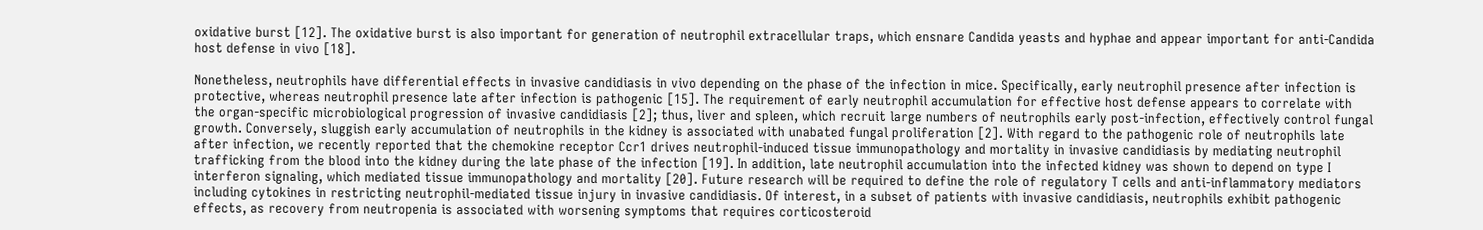oxidative burst [12]. The oxidative burst is also important for generation of neutrophil extracellular traps, which ensnare Candida yeasts and hyphae and appear important for anti-Candida host defense in vivo [18].

Nonetheless, neutrophils have differential effects in invasive candidiasis in vivo depending on the phase of the infection in mice. Specifically, early neutrophil presence after infection is protective, whereas neutrophil presence late after infection is pathogenic [15]. The requirement of early neutrophil accumulation for effective host defense appears to correlate with the organ-specific microbiological progression of invasive candidiasis [2]; thus, liver and spleen, which recruit large numbers of neutrophils early post-infection, effectively control fungal growth. Conversely, sluggish early accumulation of neutrophils in the kidney is associated with unabated fungal proliferation [2]. With regard to the pathogenic role of neutrophils late after infection, we recently reported that the chemokine receptor Ccr1 drives neutrophil-induced tissue immunopathology and mortality in invasive candidiasis by mediating neutrophil trafficking from the blood into the kidney during the late phase of the infection [19]. In addition, late neutrophil accumulation into the infected kidney was shown to depend on type I interferon signaling, which mediated tissue immunopathology and mortality [20]. Future research will be required to define the role of regulatory T cells and anti-inflammatory mediators including cytokines in restricting neutrophil-mediated tissue injury in invasive candidiasis. Of interest, in a subset of patients with invasive candidiasis, neutrophils exhibit pathogenic effects, as recovery from neutropenia is associated with worsening symptoms that requires corticosteroid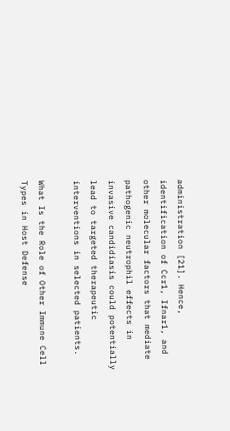administration [21]. Hence, identification of Ccr1, Ifnar1, and other molecular factors that mediate pathogenic neutrophil effects in invasive candidiasis could potentially lead to targeted therapeutic interventions in selected patients.

What Is the Role of Other Immune Cell Types in Host Defense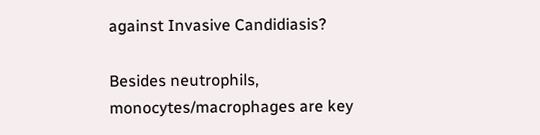against Invasive Candidiasis?

Besides neutrophils, monocytes/macrophages are key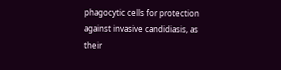phagocytic cells for protection against invasive candidiasis, as their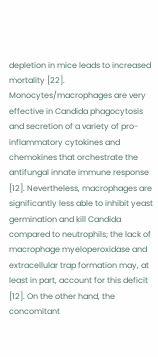depletion in mice leads to increased mortality [22]. Monocytes/macrophages are very effective in Candida phagocytosis and secretion of a variety of pro-inflammatory cytokines and chemokines that orchestrate the antifungal innate immune response [12]. Nevertheless, macrophages are significantly less able to inhibit yeast germination and kill Candida compared to neutrophils; the lack of macrophage myeloperoxidase and extracellular trap formation may, at least in part, account for this deficit [12]. On the other hand, the concomitant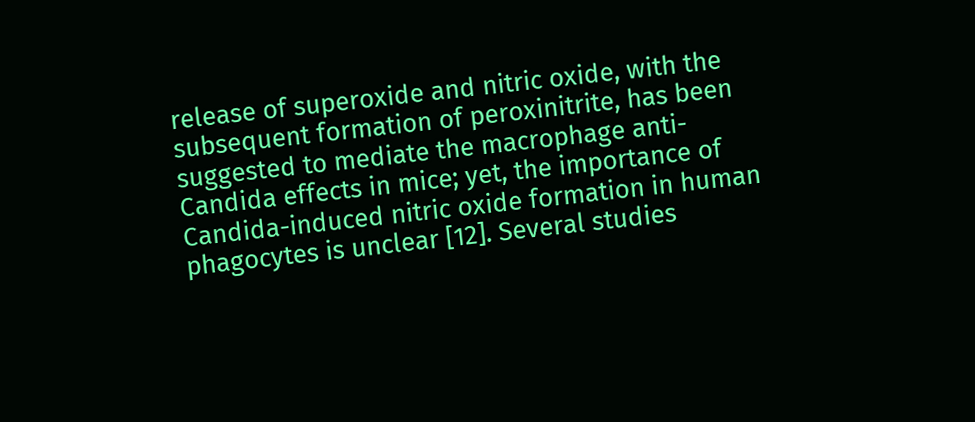release of superoxide and nitric oxide, with the subsequent formation of peroxinitrite, has been suggested to mediate the macrophage anti-Candida effects in mice; yet, the importance of Candida-induced nitric oxide formation in human phagocytes is unclear [12]. Several studies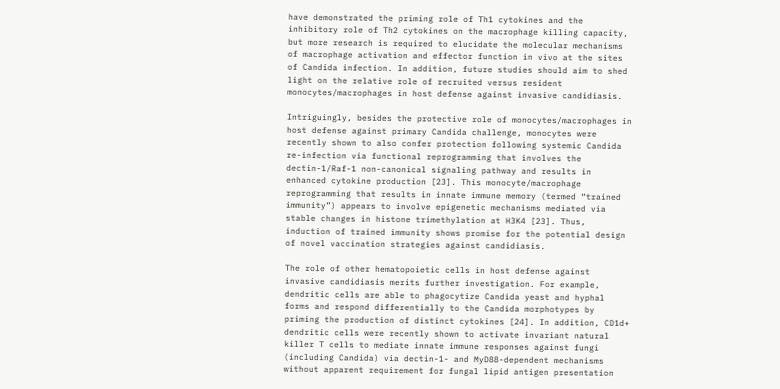have demonstrated the priming role of Th1 cytokines and the inhibitory role of Th2 cytokines on the macrophage killing capacity, but more research is required to elucidate the molecular mechanisms of macrophage activation and effector function in vivo at the sites of Candida infection. In addition, future studies should aim to shed light on the relative role of recruited versus resident monocytes/macrophages in host defense against invasive candidiasis.

Intriguingly, besides the protective role of monocytes/macrophages in host defense against primary Candida challenge, monocytes were recently shown to also confer protection following systemic Candida re-infection via functional reprogramming that involves the dectin-1/Raf-1 non-canonical signaling pathway and results in enhanced cytokine production [23]. This monocyte/macrophage reprogramming that results in innate immune memory (termed “trained immunity”) appears to involve epigenetic mechanisms mediated via stable changes in histone trimethylation at H3K4 [23]. Thus, induction of trained immunity shows promise for the potential design of novel vaccination strategies against candidiasis.

The role of other hematopoietic cells in host defense against invasive candidiasis merits further investigation. For example, dendritic cells are able to phagocytize Candida yeast and hyphal forms and respond differentially to the Candida morphotypes by priming the production of distinct cytokines [24]. In addition, CD1d+ dendritic cells were recently shown to activate invariant natural killer T cells to mediate innate immune responses against fungi (including Candida) via dectin-1- and MyD88-dependent mechanisms without apparent requirement for fungal lipid antigen presentation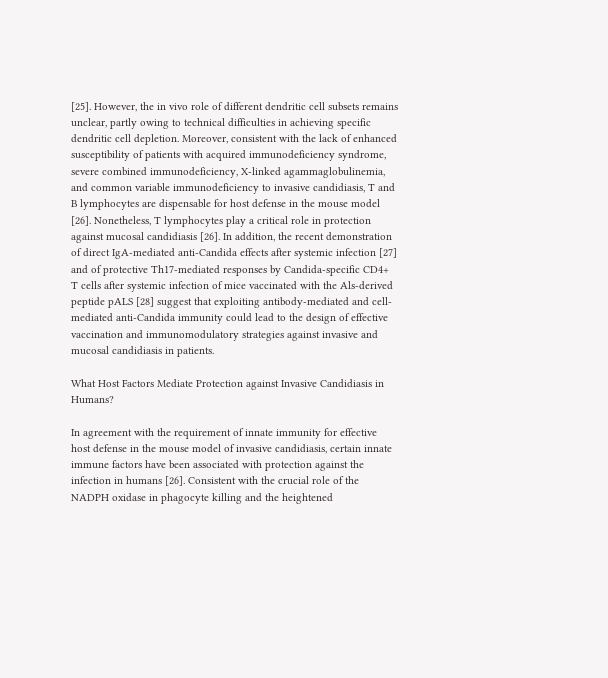[25]. However, the in vivo role of different dendritic cell subsets remains unclear, partly owing to technical difficulties in achieving specific dendritic cell depletion. Moreover, consistent with the lack of enhanced susceptibility of patients with acquired immunodeficiency syndrome, severe combined immunodeficiency, X-linked agammaglobulinemia, and common variable immunodeficiency to invasive candidiasis, T and B lymphocytes are dispensable for host defense in the mouse model [26]. Nonetheless, T lymphocytes play a critical role in protection against mucosal candidiasis [26]. In addition, the recent demonstration of direct IgA-mediated anti-Candida effects after systemic infection [27] and of protective Th17-mediated responses by Candida-specific CD4+ T cells after systemic infection of mice vaccinated with the Als-derived peptide pALS [28] suggest that exploiting antibody-mediated and cell-mediated anti-Candida immunity could lead to the design of effective vaccination and immunomodulatory strategies against invasive and mucosal candidiasis in patients.

What Host Factors Mediate Protection against Invasive Candidiasis in Humans?

In agreement with the requirement of innate immunity for effective host defense in the mouse model of invasive candidiasis, certain innate immune factors have been associated with protection against the infection in humans [26]. Consistent with the crucial role of the NADPH oxidase in phagocyte killing and the heightened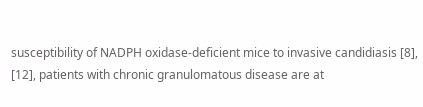susceptibility of NADPH oxidase-deficient mice to invasive candidiasis [8], [12], patients with chronic granulomatous disease are at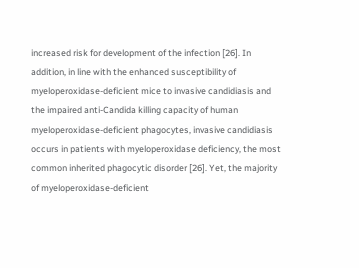increased risk for development of the infection [26]. In addition, in line with the enhanced susceptibility of myeloperoxidase-deficient mice to invasive candidiasis and the impaired anti-Candida killing capacity of human myeloperoxidase-deficient phagocytes, invasive candidiasis occurs in patients with myeloperoxidase deficiency, the most common inherited phagocytic disorder [26]. Yet, the majority of myeloperoxidase-deficient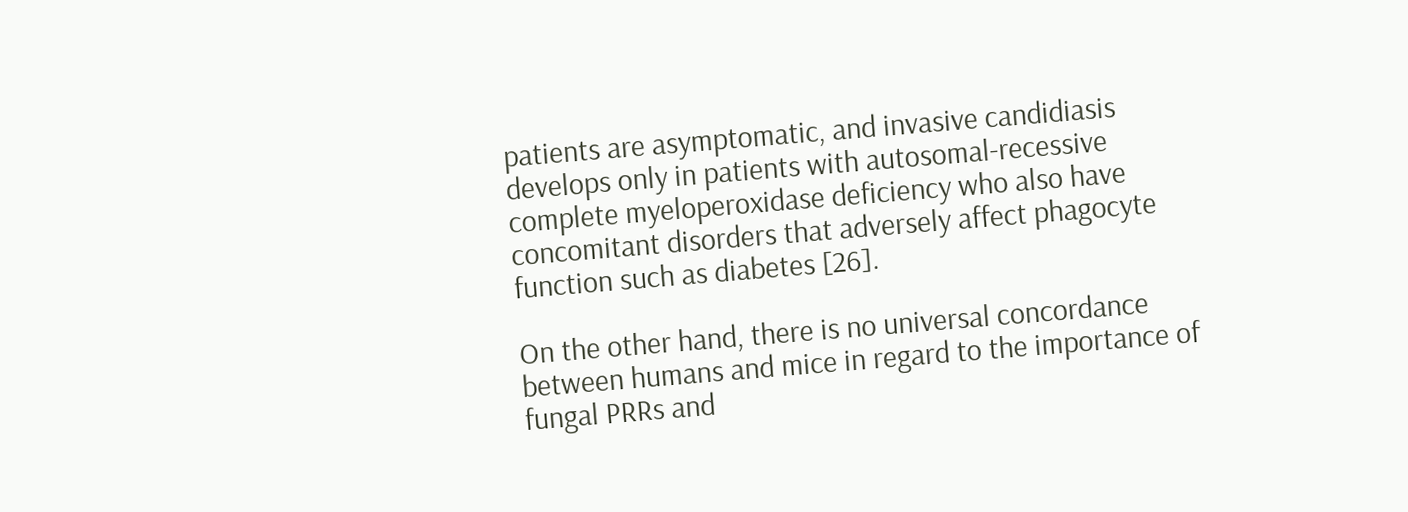patients are asymptomatic, and invasive candidiasis develops only in patients with autosomal-recessive complete myeloperoxidase deficiency who also have concomitant disorders that adversely affect phagocyte function such as diabetes [26].

On the other hand, there is no universal concordance between humans and mice in regard to the importance of fungal PRRs and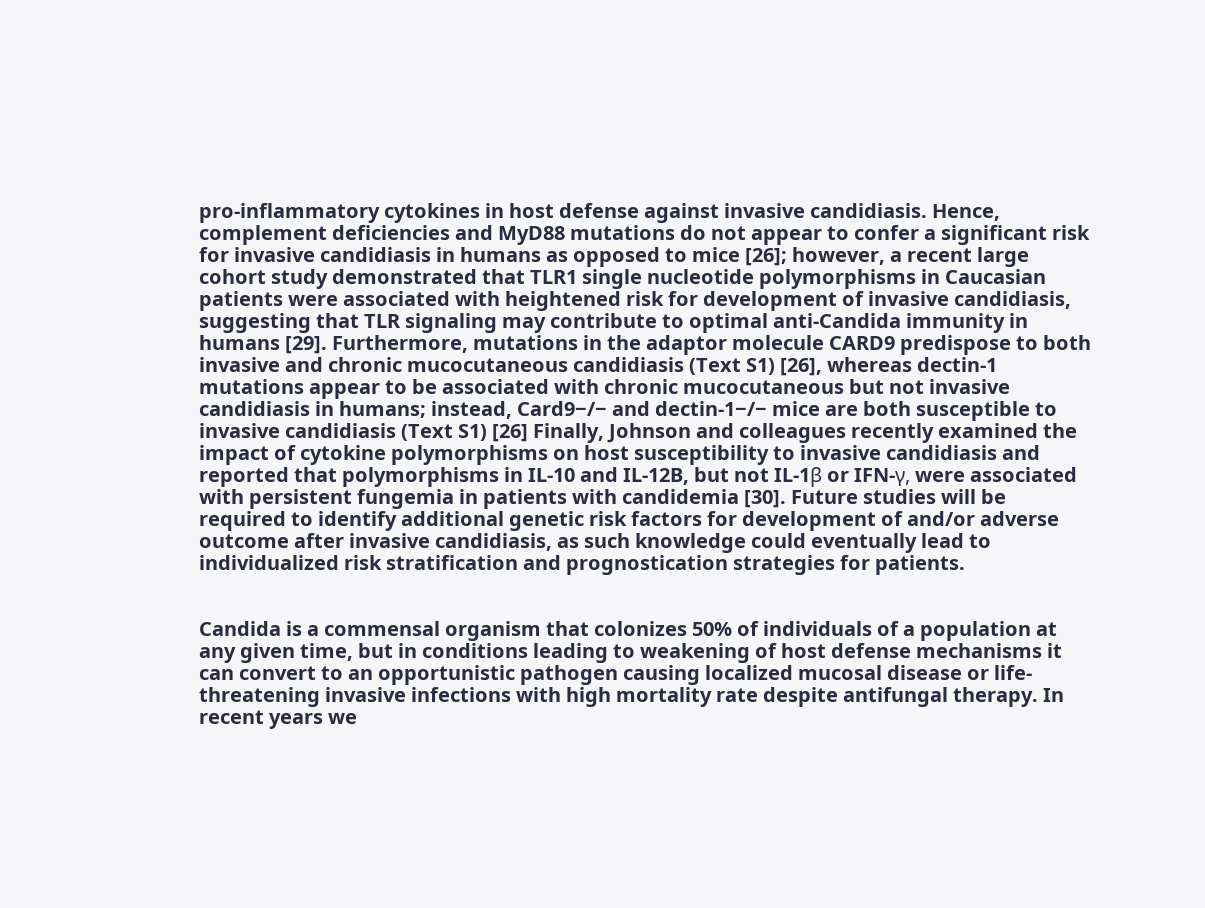pro-inflammatory cytokines in host defense against invasive candidiasis. Hence, complement deficiencies and MyD88 mutations do not appear to confer a significant risk for invasive candidiasis in humans as opposed to mice [26]; however, a recent large cohort study demonstrated that TLR1 single nucleotide polymorphisms in Caucasian patients were associated with heightened risk for development of invasive candidiasis, suggesting that TLR signaling may contribute to optimal anti-Candida immunity in humans [29]. Furthermore, mutations in the adaptor molecule CARD9 predispose to both invasive and chronic mucocutaneous candidiasis (Text S1) [26], whereas dectin-1 mutations appear to be associated with chronic mucocutaneous but not invasive candidiasis in humans; instead, Card9−/− and dectin-1−/− mice are both susceptible to invasive candidiasis (Text S1) [26] Finally, Johnson and colleagues recently examined the impact of cytokine polymorphisms on host susceptibility to invasive candidiasis and reported that polymorphisms in IL-10 and IL-12B, but not IL-1β or IFN-γ, were associated with persistent fungemia in patients with candidemia [30]. Future studies will be required to identify additional genetic risk factors for development of and/or adverse outcome after invasive candidiasis, as such knowledge could eventually lead to individualized risk stratification and prognostication strategies for patients.


Candida is a commensal organism that colonizes 50% of individuals of a population at any given time, but in conditions leading to weakening of host defense mechanisms it can convert to an opportunistic pathogen causing localized mucosal disease or life-threatening invasive infections with high mortality rate despite antifungal therapy. In recent years we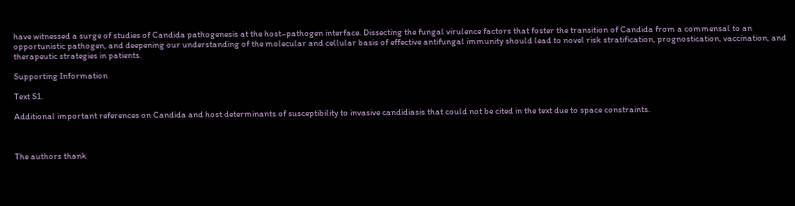have witnessed a surge of studies of Candida pathogenesis at the host–pathogen interface. Dissecting the fungal virulence factors that foster the transition of Candida from a commensal to an opportunistic pathogen, and deepening our understanding of the molecular and cellular basis of effective antifungal immunity should lead to novel risk stratification, prognostication, vaccination, and therapeutic strategies in patients.

Supporting Information

Text S1.

Additional important references on Candida and host determinants of susceptibility to invasive candidiasis that could not be cited in the text due to space constraints.



The authors thank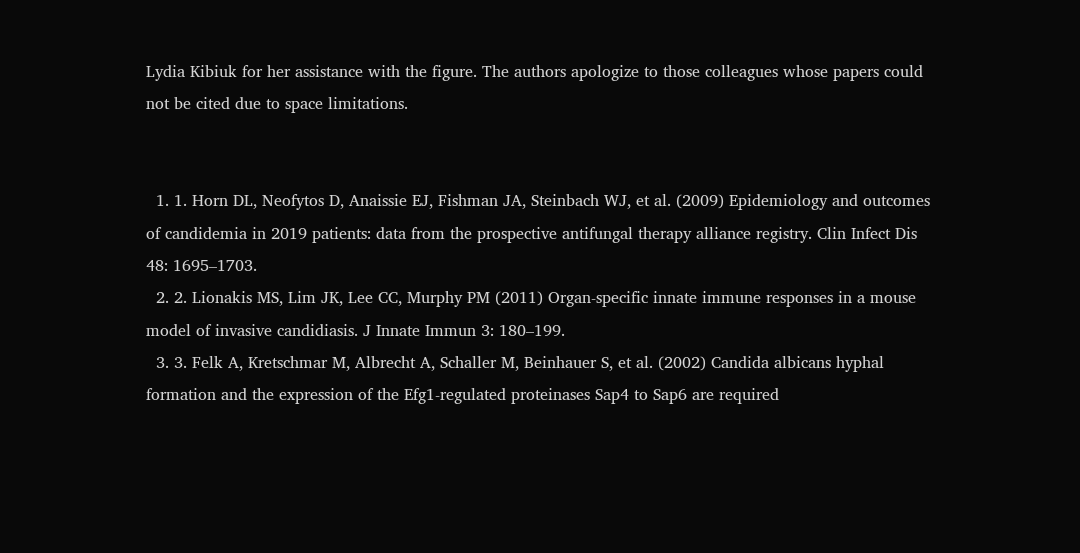Lydia Kibiuk for her assistance with the figure. The authors apologize to those colleagues whose papers could not be cited due to space limitations.


  1. 1. Horn DL, Neofytos D, Anaissie EJ, Fishman JA, Steinbach WJ, et al. (2009) Epidemiology and outcomes of candidemia in 2019 patients: data from the prospective antifungal therapy alliance registry. Clin Infect Dis 48: 1695–1703.
  2. 2. Lionakis MS, Lim JK, Lee CC, Murphy PM (2011) Organ-specific innate immune responses in a mouse model of invasive candidiasis. J Innate Immun 3: 180–199.
  3. 3. Felk A, Kretschmar M, Albrecht A, Schaller M, Beinhauer S, et al. (2002) Candida albicans hyphal formation and the expression of the Efg1-regulated proteinases Sap4 to Sap6 are required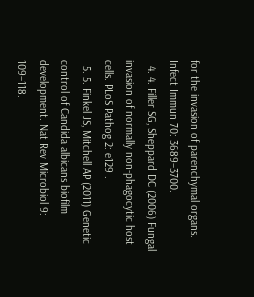for the invasion of parenchymal organs. Infect Immun 70: 3689–3700.
  4. 4. Filler SG, Sheppard DC (2006) Fungal invasion of normally non-phagocytic host cells. PLoS Pathog 2: e129 .
  5. 5. Finkel JS, Mitchell AP (2011) Genetic control of Candida albicans biofilm development. Nat Rev Microbiol 9: 109–118.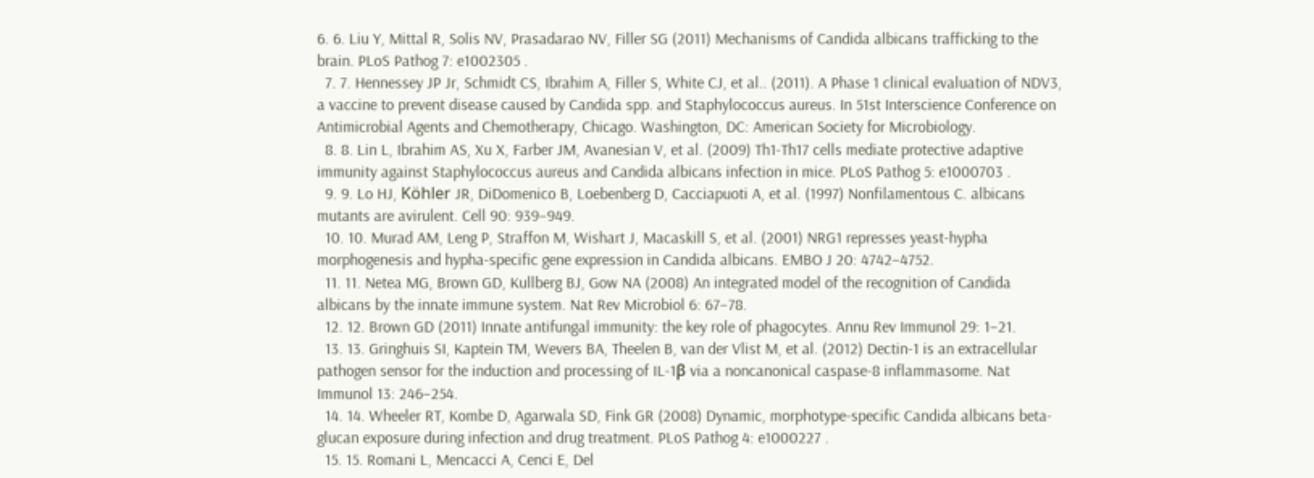6. 6. Liu Y, Mittal R, Solis NV, Prasadarao NV, Filler SG (2011) Mechanisms of Candida albicans trafficking to the brain. PLoS Pathog 7: e1002305 .
  7. 7. Hennessey JP Jr, Schmidt CS, Ibrahim A, Filler S, White CJ, et al.. (2011). A Phase 1 clinical evaluation of NDV3, a vaccine to prevent disease caused by Candida spp. and Staphylococcus aureus. In 51st Interscience Conference on Antimicrobial Agents and Chemotherapy, Chicago. Washington, DC: American Society for Microbiology.
  8. 8. Lin L, Ibrahim AS, Xu X, Farber JM, Avanesian V, et al. (2009) Th1-Th17 cells mediate protective adaptive immunity against Staphylococcus aureus and Candida albicans infection in mice. PLoS Pathog 5: e1000703 .
  9. 9. Lo HJ, Köhler JR, DiDomenico B, Loebenberg D, Cacciapuoti A, et al. (1997) Nonfilamentous C. albicans mutants are avirulent. Cell 90: 939–949.
  10. 10. Murad AM, Leng P, Straffon M, Wishart J, Macaskill S, et al. (2001) NRG1 represses yeast-hypha morphogenesis and hypha-specific gene expression in Candida albicans. EMBO J 20: 4742–4752.
  11. 11. Netea MG, Brown GD, Kullberg BJ, Gow NA (2008) An integrated model of the recognition of Candida albicans by the innate immune system. Nat Rev Microbiol 6: 67–78.
  12. 12. Brown GD (2011) Innate antifungal immunity: the key role of phagocytes. Annu Rev Immunol 29: 1–21.
  13. 13. Gringhuis SI, Kaptein TM, Wevers BA, Theelen B, van der Vlist M, et al. (2012) Dectin-1 is an extracellular pathogen sensor for the induction and processing of IL-1β via a noncanonical caspase-8 inflammasome. Nat Immunol 13: 246–254.
  14. 14. Wheeler RT, Kombe D, Agarwala SD, Fink GR (2008) Dynamic, morphotype-specific Candida albicans beta-glucan exposure during infection and drug treatment. PLoS Pathog 4: e1000227 .
  15. 15. Romani L, Mencacci A, Cenci E, Del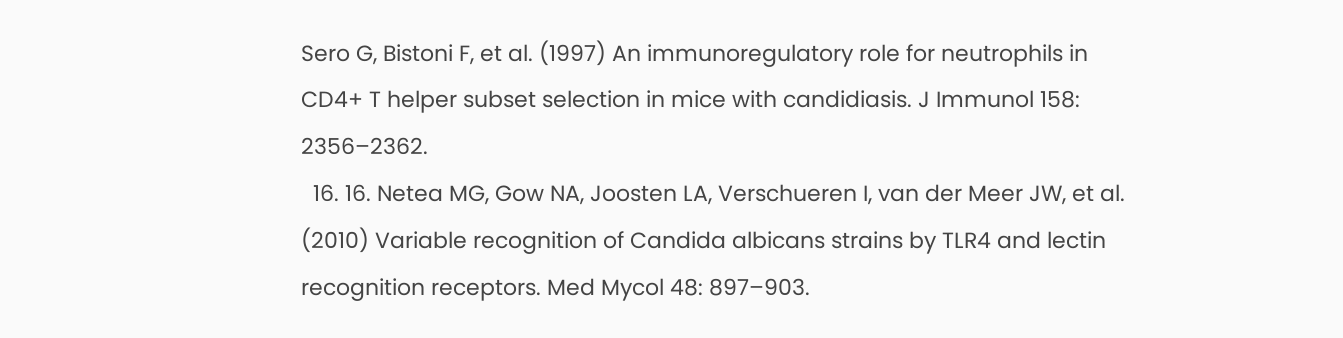Sero G, Bistoni F, et al. (1997) An immunoregulatory role for neutrophils in CD4+ T helper subset selection in mice with candidiasis. J Immunol 158: 2356–2362.
  16. 16. Netea MG, Gow NA, Joosten LA, Verschueren I, van der Meer JW, et al. (2010) Variable recognition of Candida albicans strains by TLR4 and lectin recognition receptors. Med Mycol 48: 897–903.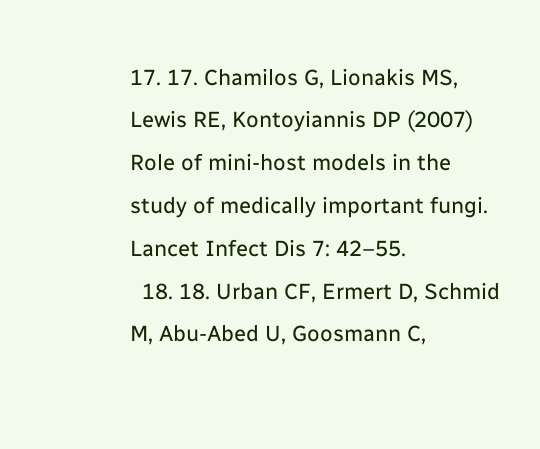17. 17. Chamilos G, Lionakis MS, Lewis RE, Kontoyiannis DP (2007) Role of mini-host models in the study of medically important fungi. Lancet Infect Dis 7: 42–55.
  18. 18. Urban CF, Ermert D, Schmid M, Abu-Abed U, Goosmann C,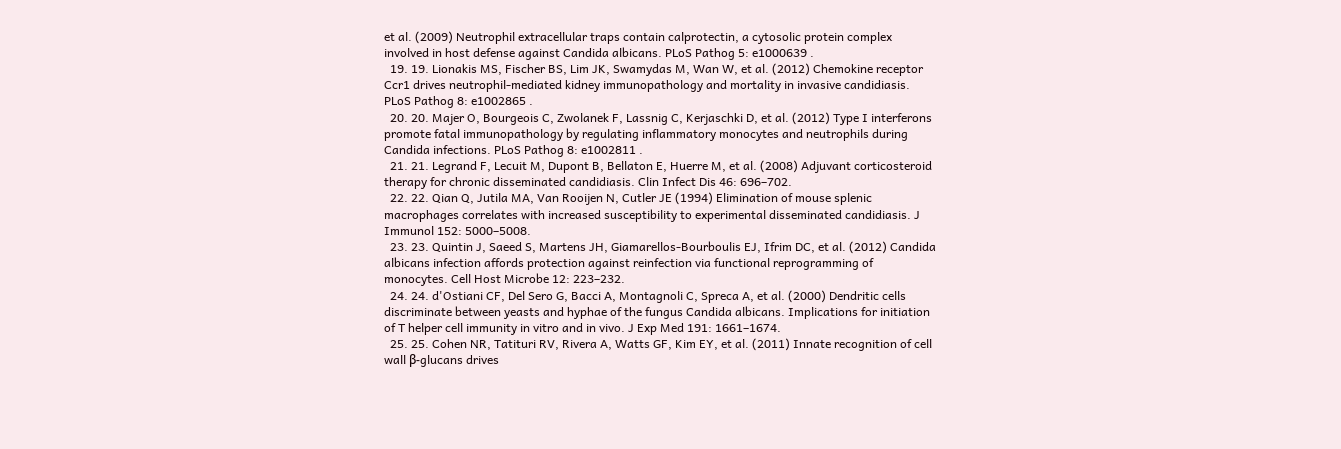et al. (2009) Neutrophil extracellular traps contain calprotectin, a cytosolic protein complex involved in host defense against Candida albicans. PLoS Pathog 5: e1000639 .
  19. 19. Lionakis MS, Fischer BS, Lim JK, Swamydas M, Wan W, et al. (2012) Chemokine receptor Ccr1 drives neutrophil-mediated kidney immunopathology and mortality in invasive candidiasis. PLoS Pathog 8: e1002865 .
  20. 20. Majer O, Bourgeois C, Zwolanek F, Lassnig C, Kerjaschki D, et al. (2012) Type I interferons promote fatal immunopathology by regulating inflammatory monocytes and neutrophils during Candida infections. PLoS Pathog 8: e1002811 .
  21. 21. Legrand F, Lecuit M, Dupont B, Bellaton E, Huerre M, et al. (2008) Adjuvant corticosteroid therapy for chronic disseminated candidiasis. Clin Infect Dis 46: 696–702.
  22. 22. Qian Q, Jutila MA, Van Rooijen N, Cutler JE (1994) Elimination of mouse splenic macrophages correlates with increased susceptibility to experimental disseminated candidiasis. J Immunol 152: 5000–5008.
  23. 23. Quintin J, Saeed S, Martens JH, Giamarellos-Bourboulis EJ, Ifrim DC, et al. (2012) Candida albicans infection affords protection against reinfection via functional reprogramming of monocytes. Cell Host Microbe 12: 223–232.
  24. 24. d'Ostiani CF, Del Sero G, Bacci A, Montagnoli C, Spreca A, et al. (2000) Dendritic cells discriminate between yeasts and hyphae of the fungus Candida albicans. Implications for initiation of T helper cell immunity in vitro and in vivo. J Exp Med 191: 1661–1674.
  25. 25. Cohen NR, Tatituri RV, Rivera A, Watts GF, Kim EY, et al. (2011) Innate recognition of cell wall β-glucans drives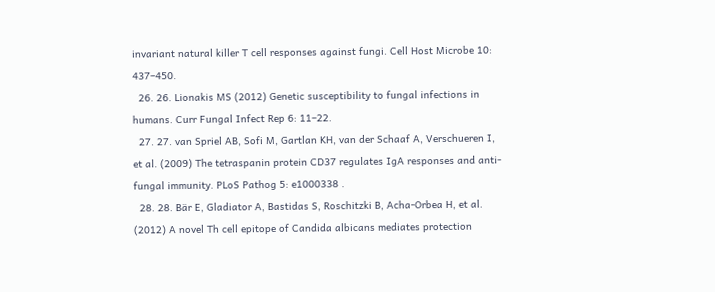invariant natural killer T cell responses against fungi. Cell Host Microbe 10: 437–450.
  26. 26. Lionakis MS (2012) Genetic susceptibility to fungal infections in humans. Curr Fungal Infect Rep 6: 11–22.
  27. 27. van Spriel AB, Sofi M, Gartlan KH, van der Schaaf A, Verschueren I, et al. (2009) The tetraspanin protein CD37 regulates IgA responses and anti-fungal immunity. PLoS Pathog 5: e1000338 .
  28. 28. Bär E, Gladiator A, Bastidas S, Roschitzki B, Acha-Orbea H, et al. (2012) A novel Th cell epitope of Candida albicans mediates protection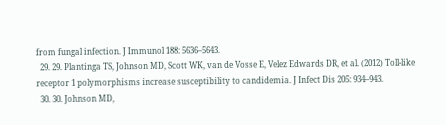from fungal infection. J Immunol 188: 5636–5643.
  29. 29. Plantinga TS, Johnson MD, Scott WK, van de Vosse E, Velez Edwards DR, et al. (2012) Toll-like receptor 1 polymorphisms increase susceptibility to candidemia. J Infect Dis 205: 934–943.
  30. 30. Johnson MD,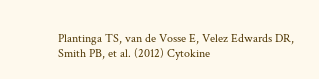Plantinga TS, van de Vosse E, Velez Edwards DR, Smith PB, et al. (2012) Cytokine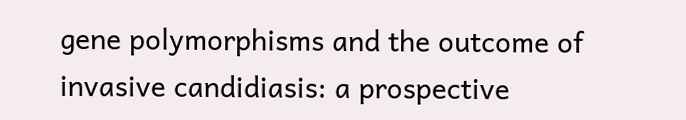gene polymorphisms and the outcome of invasive candidiasis: a prospective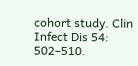cohort study. Clin Infect Dis 54: 502–510.